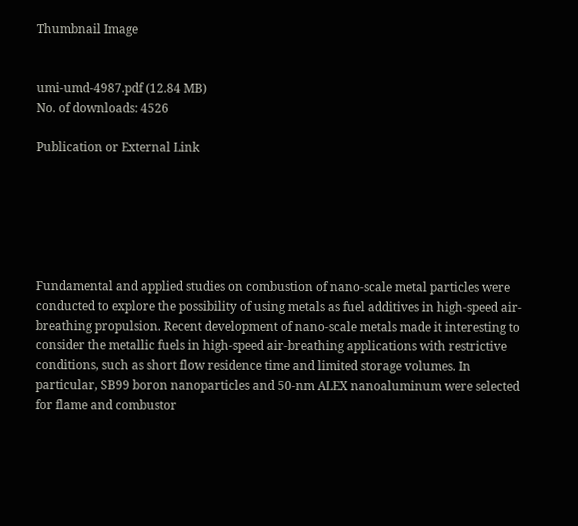Thumbnail Image


umi-umd-4987.pdf (12.84 MB)
No. of downloads: 4526

Publication or External Link






Fundamental and applied studies on combustion of nano-scale metal particles were conducted to explore the possibility of using metals as fuel additives in high-speed air-breathing propulsion. Recent development of nano-scale metals made it interesting to consider the metallic fuels in high-speed air-breathing applications with restrictive conditions, such as short flow residence time and limited storage volumes. In particular, SB99 boron nanoparticles and 50-nm ALEX nanoaluminum were selected for flame and combustor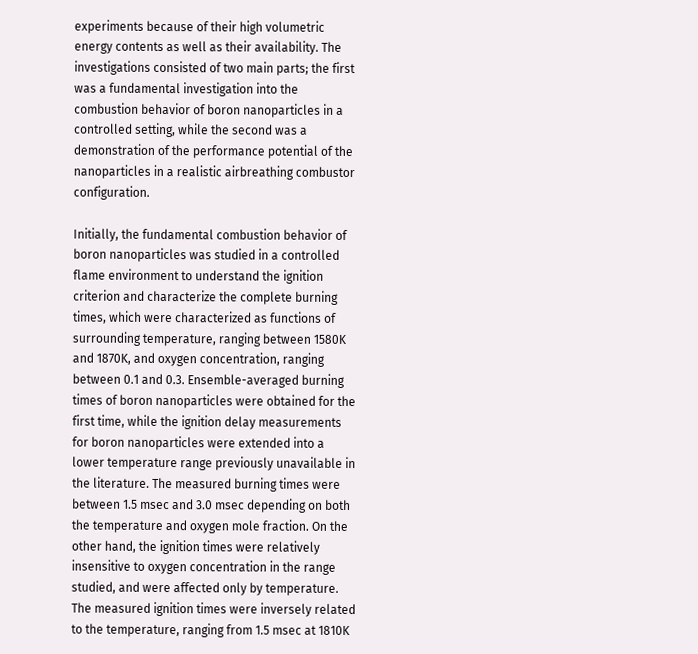experiments because of their high volumetric energy contents as well as their availability. The investigations consisted of two main parts; the first was a fundamental investigation into the combustion behavior of boron nanoparticles in a controlled setting, while the second was a demonstration of the performance potential of the nanoparticles in a realistic airbreathing combustor configuration.

Initially, the fundamental combustion behavior of boron nanoparticles was studied in a controlled flame environment to understand the ignition criterion and characterize the complete burning times, which were characterized as functions of surrounding temperature, ranging between 1580K and 1870K, and oxygen concentration, ranging between 0.1 and 0.3. Ensemble-averaged burning times of boron nanoparticles were obtained for the first time, while the ignition delay measurements for boron nanoparticles were extended into a lower temperature range previously unavailable in the literature. The measured burning times were between 1.5 msec and 3.0 msec depending on both the temperature and oxygen mole fraction. On the other hand, the ignition times were relatively insensitive to oxygen concentration in the range studied, and were affected only by temperature. The measured ignition times were inversely related to the temperature, ranging from 1.5 msec at 1810K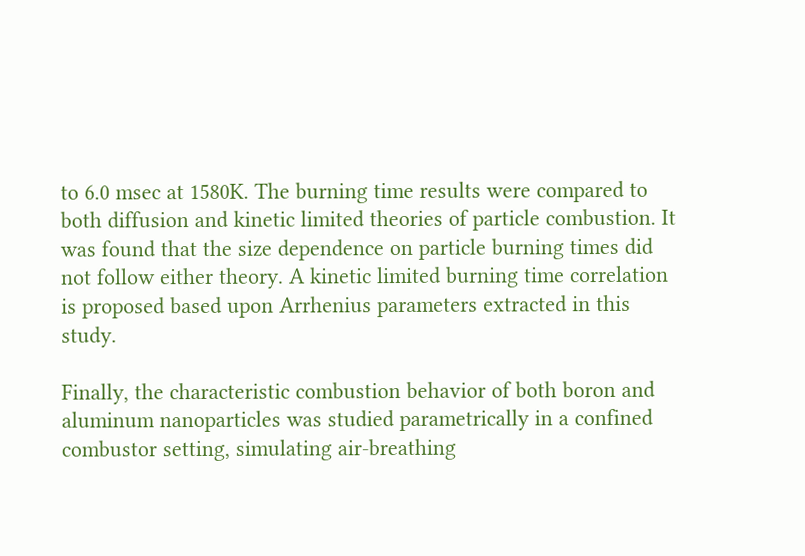to 6.0 msec at 1580K. The burning time results were compared to both diffusion and kinetic limited theories of particle combustion. It was found that the size dependence on particle burning times did not follow either theory. A kinetic limited burning time correlation is proposed based upon Arrhenius parameters extracted in this study.

Finally, the characteristic combustion behavior of both boron and aluminum nanoparticles was studied parametrically in a confined combustor setting, simulating air-breathing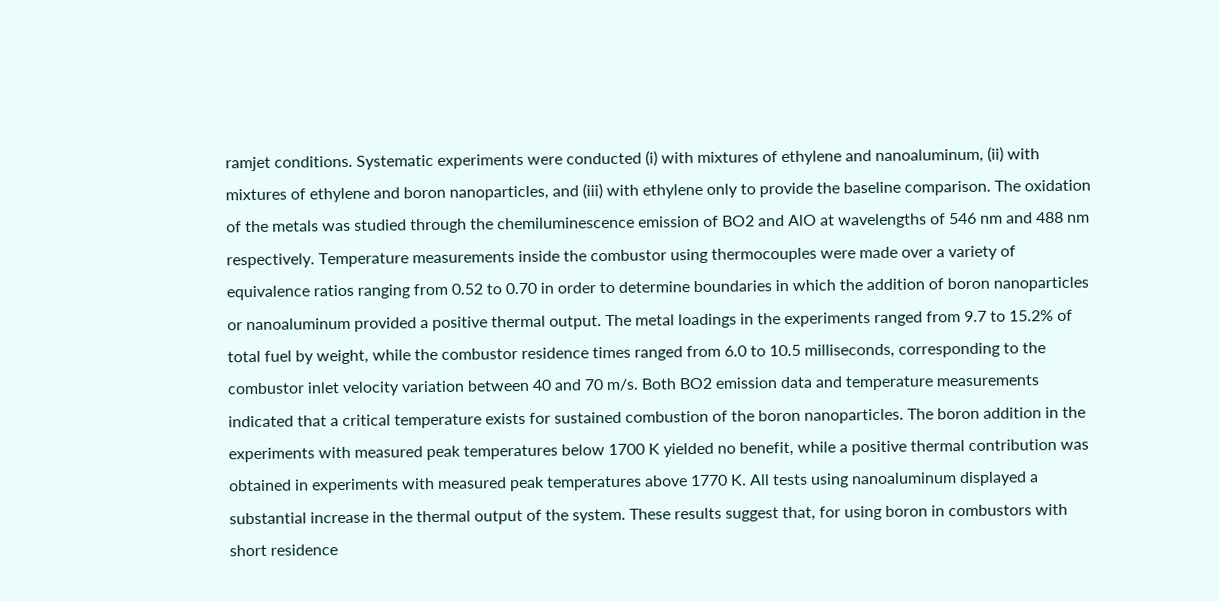ramjet conditions. Systematic experiments were conducted (i) with mixtures of ethylene and nanoaluminum, (ii) with mixtures of ethylene and boron nanoparticles, and (iii) with ethylene only to provide the baseline comparison. The oxidation of the metals was studied through the chemiluminescence emission of BO2 and AlO at wavelengths of 546 nm and 488 nm respectively. Temperature measurements inside the combustor using thermocouples were made over a variety of equivalence ratios ranging from 0.52 to 0.70 in order to determine boundaries in which the addition of boron nanoparticles or nanoaluminum provided a positive thermal output. The metal loadings in the experiments ranged from 9.7 to 15.2% of total fuel by weight, while the combustor residence times ranged from 6.0 to 10.5 milliseconds, corresponding to the combustor inlet velocity variation between 40 and 70 m/s. Both BO2 emission data and temperature measurements indicated that a critical temperature exists for sustained combustion of the boron nanoparticles. The boron addition in the experiments with measured peak temperatures below 1700 K yielded no benefit, while a positive thermal contribution was obtained in experiments with measured peak temperatures above 1770 K. All tests using nanoaluminum displayed a substantial increase in the thermal output of the system. These results suggest that, for using boron in combustors with short residence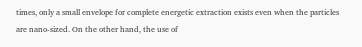times, only a small envelope for complete energetic extraction exists even when the particles are nano-sized. On the other hand, the use of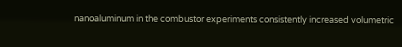nanoaluminum in the combustor experiments consistently increased volumetric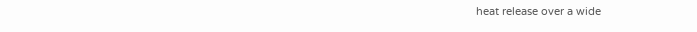heat release over a wide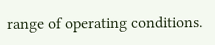range of operating conditions.